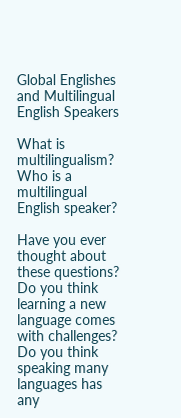Global Englishes and Multilingual English Speakers

What is multilingualism? Who is a multilingual English speaker?

Have you ever thought about these questions? Do you think learning a new language comes with challenges? Do you think speaking many languages has any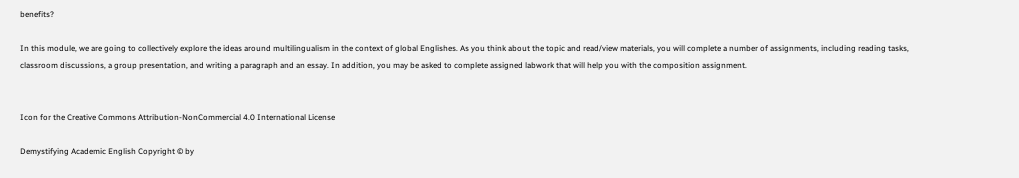benefits?

In this module, we are going to collectively explore the ideas around multilingualism in the context of global Englishes. As you think about the topic and read/view materials, you will complete a number of assignments, including reading tasks, classroom discussions, a group presentation, and writing a paragraph and an essay. In addition, you may be asked to complete assigned labwork that will help you with the composition assignment.


Icon for the Creative Commons Attribution-NonCommercial 4.0 International License

Demystifying Academic English Copyright © by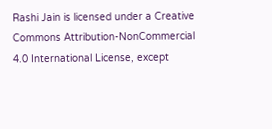Rashi Jain is licensed under a Creative Commons Attribution-NonCommercial 4.0 International License, except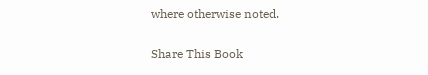where otherwise noted.

Share This Book